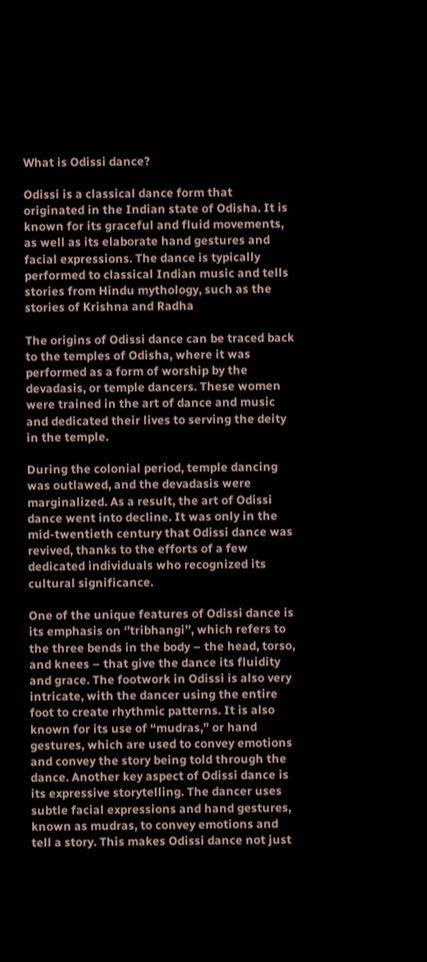What is Odissi dance?

Odissi is a classical dance form that originated in the Indian state of Odisha. It is known for its graceful and fluid movements, as well as its elaborate hand gestures and facial expressions. The dance is typically performed to classical Indian music and tells stories from Hindu mythology, such as the stories of Krishna and Radha

The origins of Odissi dance can be traced back to the temples of Odisha, where it was performed as a form of worship by the devadasis, or temple dancers. These women were trained in the art of dance and music and dedicated their lives to serving the deity in the temple.

During the colonial period, temple dancing was outlawed, and the devadasis were marginalized. As a result, the art of Odissi dance went into decline. It was only in the mid-twentieth century that Odissi dance was revived, thanks to the efforts of a few dedicated individuals who recognized its cultural significance.

One of the unique features of Odissi dance is its emphasis on ‘’tribhangi’’, which refers to the three bends in the body – the head, torso, and knees – that give the dance its fluidity and grace. The footwork in Odissi is also very intricate, with the dancer using the entire foot to create rhythmic patterns. It is also known for its use of “mudras,” or hand gestures, which are used to convey emotions and convey the story being told through the dance. Another key aspect of Odissi dance is its expressive storytelling. The dancer uses subtle facial expressions and hand gestures, known as mudras, to convey emotions and tell a story. This makes Odissi dance not just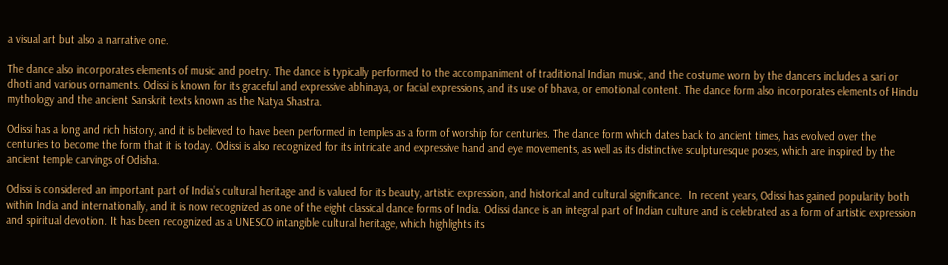a visual art but also a narrative one.

The dance also incorporates elements of music and poetry. The dance is typically performed to the accompaniment of traditional Indian music, and the costume worn by the dancers includes a sari or dhoti and various ornaments. Odissi is known for its graceful and expressive abhinaya, or facial expressions, and its use of bhava, or emotional content. The dance form also incorporates elements of Hindu mythology and the ancient Sanskrit texts known as the Natya Shastra.

Odissi has a long and rich history, and it is believed to have been performed in temples as a form of worship for centuries. The dance form which dates back to ancient times, has evolved over the centuries to become the form that it is today. Odissi is also recognized for its intricate and expressive hand and eye movements, as well as its distinctive sculpturesque poses, which are inspired by the ancient temple carvings of Odisha.

Odissi is considered an important part of India’s cultural heritage and is valued for its beauty, artistic expression, and historical and cultural significance.  In recent years, Odissi has gained popularity both within India and internationally, and it is now recognized as one of the eight classical dance forms of India. Odissi dance is an integral part of Indian culture and is celebrated as a form of artistic expression and spiritual devotion. It has been recognized as a UNESCO intangible cultural heritage, which highlights its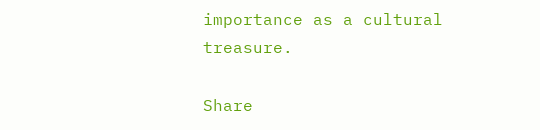importance as a cultural treasure.

Share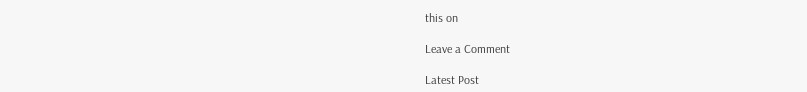this on

Leave a Comment

Latest Post